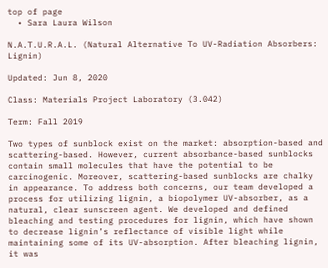top of page
  • Sara Laura Wilson

N.A.T.U.R.A.L. (Natural Alternative To UV-Radiation Absorbers: Lignin)

Updated: Jun 8, 2020

Class: Materials Project Laboratory (3.042)

Term: Fall 2019

Two types of sunblock exist on the market: absorption-based and scattering-based. However, current absorbance-based sunblocks contain small molecules that have the potential to be carcinogenic. Moreover, scattering-based sunblocks are chalky in appearance. To address both concerns, our team developed a process for utilizing lignin, a biopolymer UV-absorber, as a natural, clear sunscreen agent. We developed and defined bleaching and testing procedures for lignin, which have shown to decrease lignin’s reflectance of visible light while maintaining some of its UV-absorption. After bleaching lignin, it was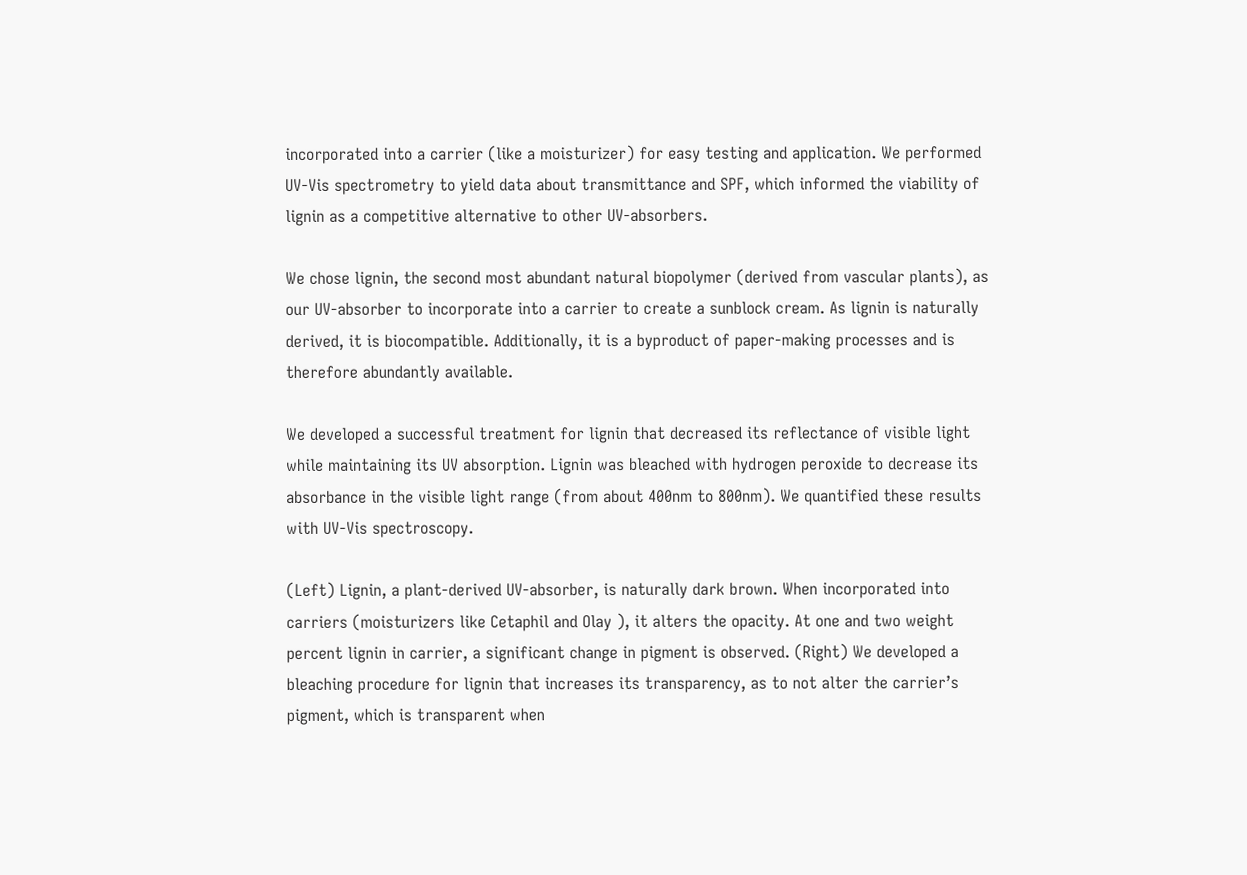incorporated into a carrier (like a moisturizer) for easy testing and application. We performed UV-Vis spectrometry to yield data about transmittance and SPF, which informed the viability of lignin as a competitive alternative to other UV-absorbers.

We chose lignin, the second most abundant natural biopolymer (derived from vascular plants), as our UV-absorber to incorporate into a carrier to create a sunblock cream. As lignin is naturally derived, it is biocompatible. Additionally, it is a byproduct of paper-making processes and is therefore abundantly available.

We developed a successful treatment for lignin that decreased its reflectance of visible light while maintaining its UV absorption. Lignin was bleached with hydrogen peroxide to decrease its absorbance in the visible light range (from about 400nm to 800nm). We quantified these results with UV-Vis spectroscopy.

(Left) Lignin, a plant-derived UV-absorber, is naturally dark brown. When incorporated into carriers (moisturizers like Cetaphil and Olay ), it alters the opacity. At one and two weight percent lignin in carrier, a significant change in pigment is observed. (Right) We developed a bleaching procedure for lignin that increases its transparency, as to not alter the carrier’s pigment, which is transparent when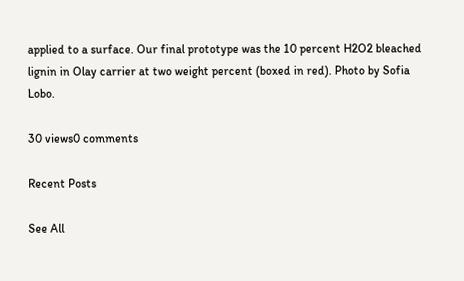applied to a surface. Our final prototype was the 10 percent H2O2 bleached lignin in Olay carrier at two weight percent (boxed in red). Photo by Sofia Lobo.

30 views0 comments

Recent Posts

See All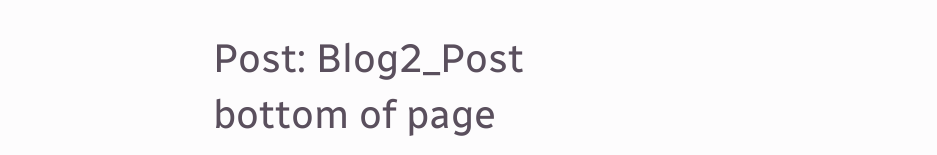Post: Blog2_Post
bottom of page